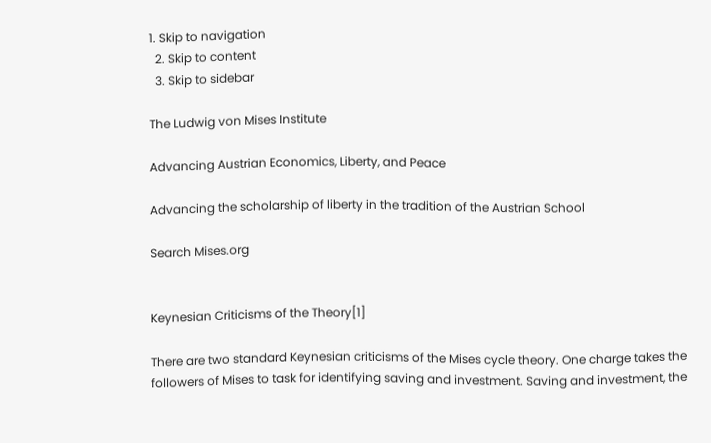1. Skip to navigation
  2. Skip to content
  3. Skip to sidebar

The Ludwig von Mises Institute

Advancing Austrian Economics, Liberty, and Peace

Advancing the scholarship of liberty in the tradition of the Austrian School

Search Mises.org


Keynesian Criticisms of the Theory[1]

There are two standard Keynesian criticisms of the Mises cycle theory. One charge takes the followers of Mises to task for identifying saving and investment. Saving and investment, the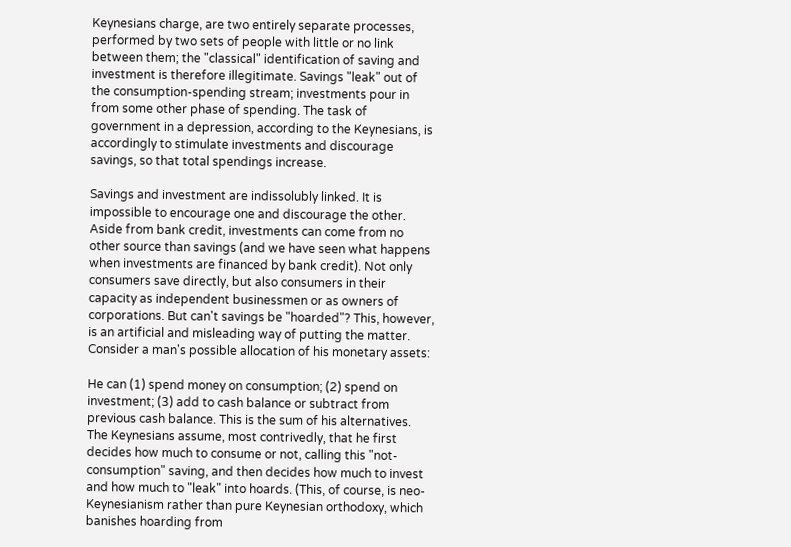Keynesians charge, are two entirely separate processes, performed by two sets of people with little or no link between them; the "classical" identification of saving and investment is therefore illegitimate. Savings "leak" out of the consumption-spending stream; investments pour in from some other phase of spending. The task of government in a depression, according to the Keynesians, is accordingly to stimulate investments and discourage savings, so that total spendings increase.

Savings and investment are indissolubly linked. It is impossible to encourage one and discourage the other. Aside from bank credit, investments can come from no other source than savings (and we have seen what happens when investments are financed by bank credit). Not only consumers save directly, but also consumers in their capacity as independent businessmen or as owners of corporations. But can't savings be "hoarded"? This, however, is an artificial and misleading way of putting the matter. Consider a man's possible allocation of his monetary assets:

He can (1) spend money on consumption; (2) spend on investment; (3) add to cash balance or subtract from previous cash balance. This is the sum of his alternatives. The Keynesians assume, most contrivedly, that he first decides how much to consume or not, calling this "not-consumption" saving, and then decides how much to invest and how much to "leak" into hoards. (This, of course, is neo-Keynesianism rather than pure Keynesian orthodoxy, which banishes hoarding from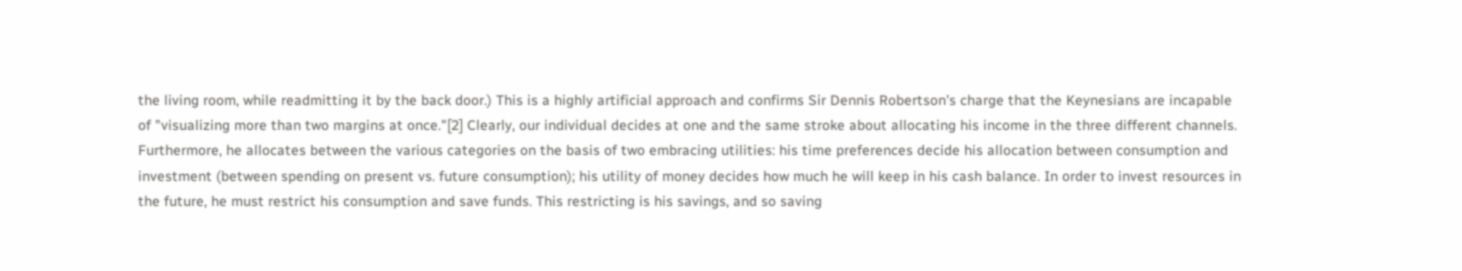the living room, while readmitting it by the back door.) This is a highly artificial approach and confirms Sir Dennis Robertson's charge that the Keynesians are incapable of "visualizing more than two margins at once."[2] Clearly, our individual decides at one and the same stroke about allocating his income in the three different channels. Furthermore, he allocates between the various categories on the basis of two embracing utilities: his time preferences decide his allocation between consumption and investment (between spending on present vs. future consumption); his utility of money decides how much he will keep in his cash balance. In order to invest resources in the future, he must restrict his consumption and save funds. This restricting is his savings, and so saving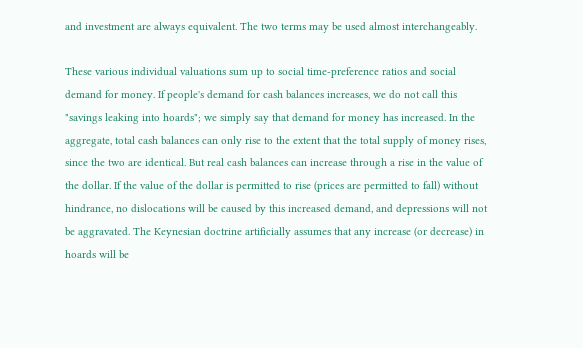and investment are always equivalent. The two terms may be used almost interchangeably.

These various individual valuations sum up to social time-preference ratios and social demand for money. If people's demand for cash balances increases, we do not call this "savings leaking into hoards"; we simply say that demand for money has increased. In the aggregate, total cash balances can only rise to the extent that the total supply of money rises, since the two are identical. But real cash balances can increase through a rise in the value of the dollar. If the value of the dollar is permitted to rise (prices are permitted to fall) without hindrance, no dislocations will be caused by this increased demand, and depressions will not be aggravated. The Keynesian doctrine artificially assumes that any increase (or decrease) in hoards will be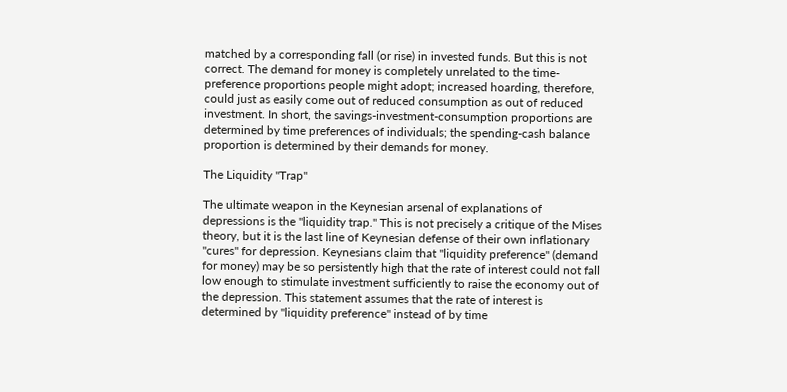matched by a corresponding fall (or rise) in invested funds. But this is not correct. The demand for money is completely unrelated to the time-preference proportions people might adopt; increased hoarding, therefore, could just as easily come out of reduced consumption as out of reduced investment. In short, the savings-investment-consumption proportions are determined by time preferences of individuals; the spending-cash balance proportion is determined by their demands for money.

The Liquidity "Trap"

The ultimate weapon in the Keynesian arsenal of explanations of depressions is the "liquidity trap." This is not precisely a critique of the Mises theory, but it is the last line of Keynesian defense of their own inflationary "cures" for depression. Keynesians claim that "liquidity preference" (demand for money) may be so persistently high that the rate of interest could not fall low enough to stimulate investment sufficiently to raise the economy out of the depression. This statement assumes that the rate of interest is determined by "liquidity preference" instead of by time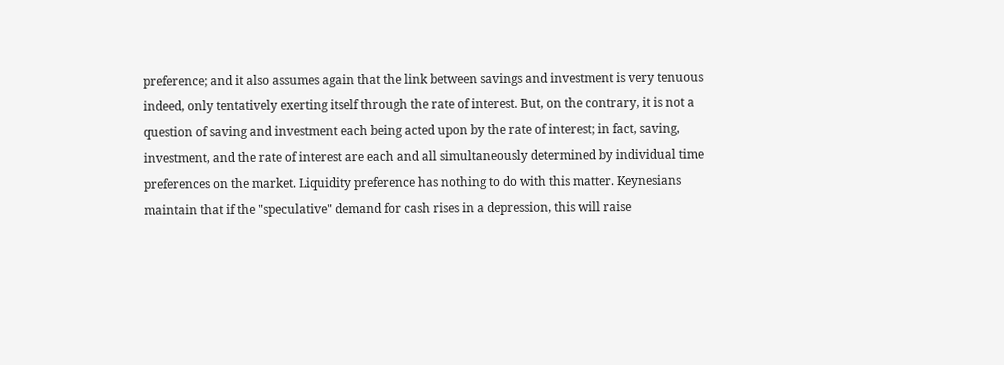preference; and it also assumes again that the link between savings and investment is very tenuous indeed, only tentatively exerting itself through the rate of interest. But, on the contrary, it is not a question of saving and investment each being acted upon by the rate of interest; in fact, saving, investment, and the rate of interest are each and all simultaneously determined by individual time preferences on the market. Liquidity preference has nothing to do with this matter. Keynesians maintain that if the "speculative" demand for cash rises in a depression, this will raise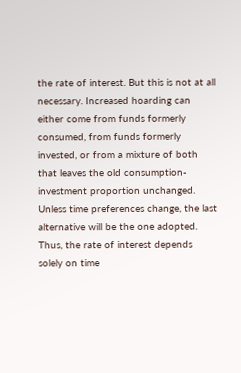the rate of interest. But this is not at all necessary. Increased hoarding can either come from funds formerly consumed, from funds formerly invested, or from a mixture of both that leaves the old consumption-investment proportion unchanged. Unless time preferences change, the last alternative will be the one adopted. Thus, the rate of interest depends solely on time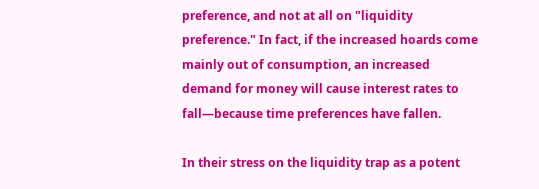preference, and not at all on "liquidity preference." In fact, if the increased hoards come mainly out of consumption, an increased demand for money will cause interest rates to fall—because time preferences have fallen.

In their stress on the liquidity trap as a potent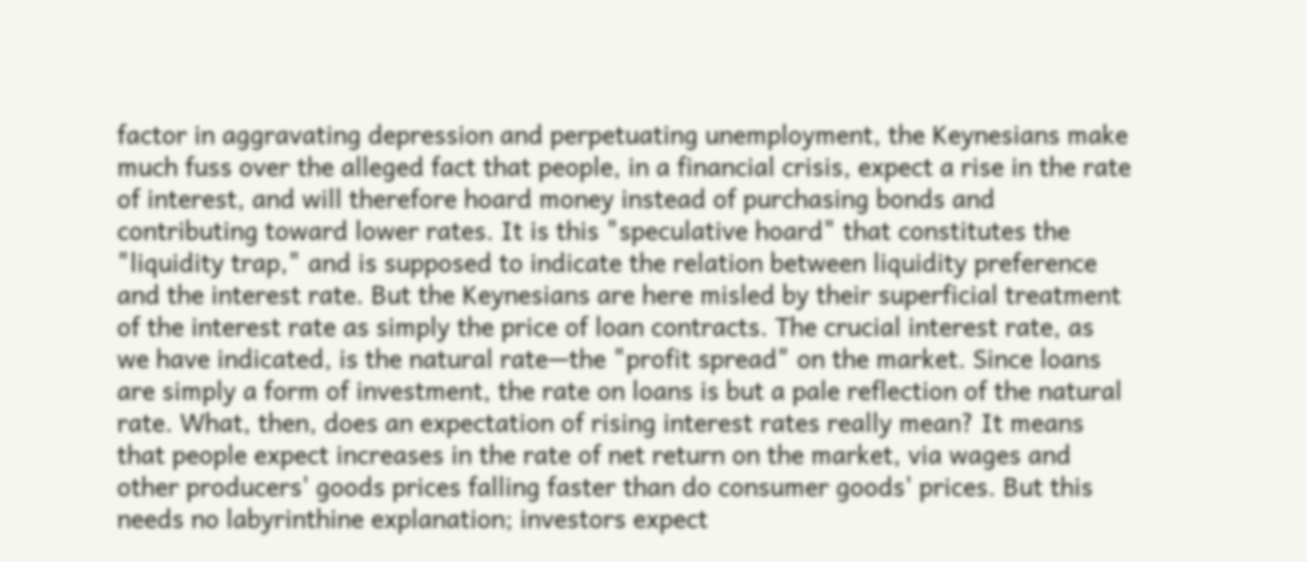factor in aggravating depression and perpetuating unemployment, the Keynesians make much fuss over the alleged fact that people, in a financial crisis, expect a rise in the rate of interest, and will therefore hoard money instead of purchasing bonds and contributing toward lower rates. It is this "speculative hoard" that constitutes the "liquidity trap," and is supposed to indicate the relation between liquidity preference and the interest rate. But the Keynesians are here misled by their superficial treatment of the interest rate as simply the price of loan contracts. The crucial interest rate, as we have indicated, is the natural rate—the "profit spread" on the market. Since loans are simply a form of investment, the rate on loans is but a pale reflection of the natural rate. What, then, does an expectation of rising interest rates really mean? It means that people expect increases in the rate of net return on the market, via wages and other producers' goods prices falling faster than do consumer goods' prices. But this needs no labyrinthine explanation; investors expect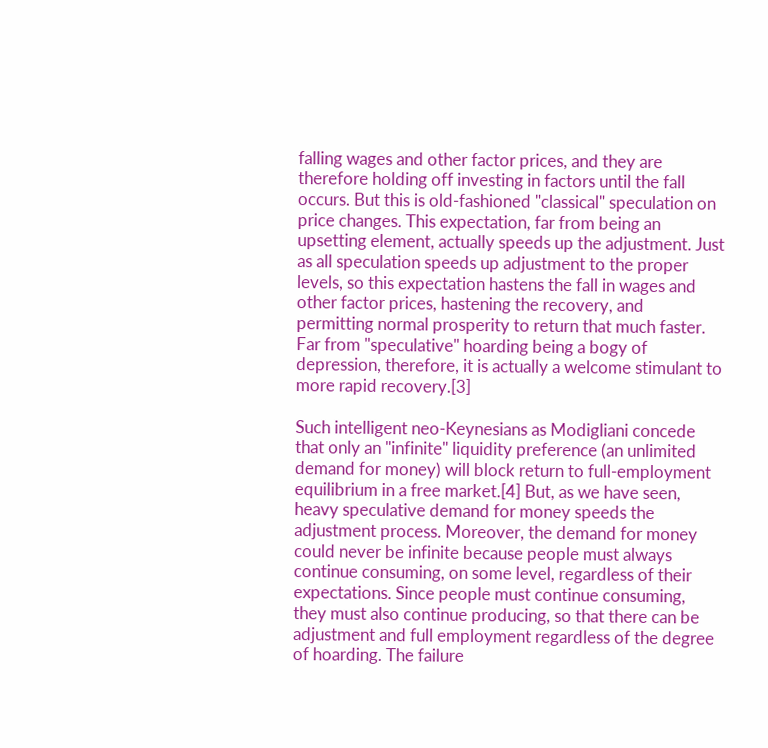falling wages and other factor prices, and they are therefore holding off investing in factors until the fall occurs. But this is old-fashioned "classical" speculation on price changes. This expectation, far from being an upsetting element, actually speeds up the adjustment. Just as all speculation speeds up adjustment to the proper levels, so this expectation hastens the fall in wages and other factor prices, hastening the recovery, and permitting normal prosperity to return that much faster. Far from "speculative" hoarding being a bogy of depression, therefore, it is actually a welcome stimulant to more rapid recovery.[3]

Such intelligent neo-Keynesians as Modigliani concede that only an "infinite" liquidity preference (an unlimited demand for money) will block return to full-employment equilibrium in a free market.[4] But, as we have seen, heavy speculative demand for money speeds the adjustment process. Moreover, the demand for money could never be infinite because people must always continue consuming, on some level, regardless of their expectations. Since people must continue consuming, they must also continue producing, so that there can be adjustment and full employment regardless of the degree of hoarding. The failure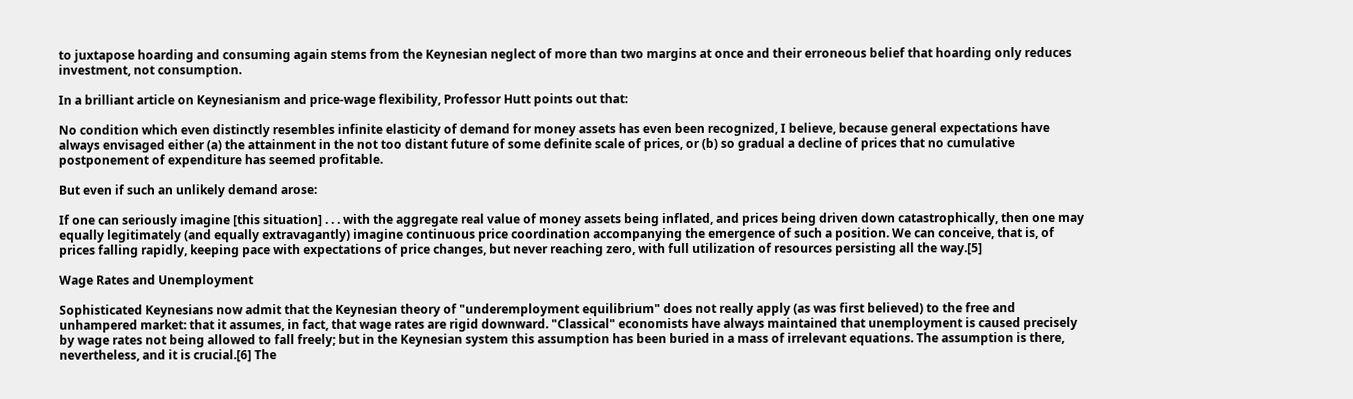to juxtapose hoarding and consuming again stems from the Keynesian neglect of more than two margins at once and their erroneous belief that hoarding only reduces investment, not consumption.

In a brilliant article on Keynesianism and price-wage flexibility, Professor Hutt points out that:

No condition which even distinctly resembles infinite elasticity of demand for money assets has even been recognized, I believe, because general expectations have always envisaged either (a) the attainment in the not too distant future of some definite scale of prices, or (b) so gradual a decline of prices that no cumulative postponement of expenditure has seemed profitable.

But even if such an unlikely demand arose:

If one can seriously imagine [this situation] . . . with the aggregate real value of money assets being inflated, and prices being driven down catastrophically, then one may equally legitimately (and equally extravagantly) imagine continuous price coordination accompanying the emergence of such a position. We can conceive, that is, of prices falling rapidly, keeping pace with expectations of price changes, but never reaching zero, with full utilization of resources persisting all the way.[5]

Wage Rates and Unemployment

Sophisticated Keynesians now admit that the Keynesian theory of "underemployment equilibrium" does not really apply (as was first believed) to the free and unhampered market: that it assumes, in fact, that wage rates are rigid downward. "Classical" economists have always maintained that unemployment is caused precisely by wage rates not being allowed to fall freely; but in the Keynesian system this assumption has been buried in a mass of irrelevant equations. The assumption is there, nevertheless, and it is crucial.[6] The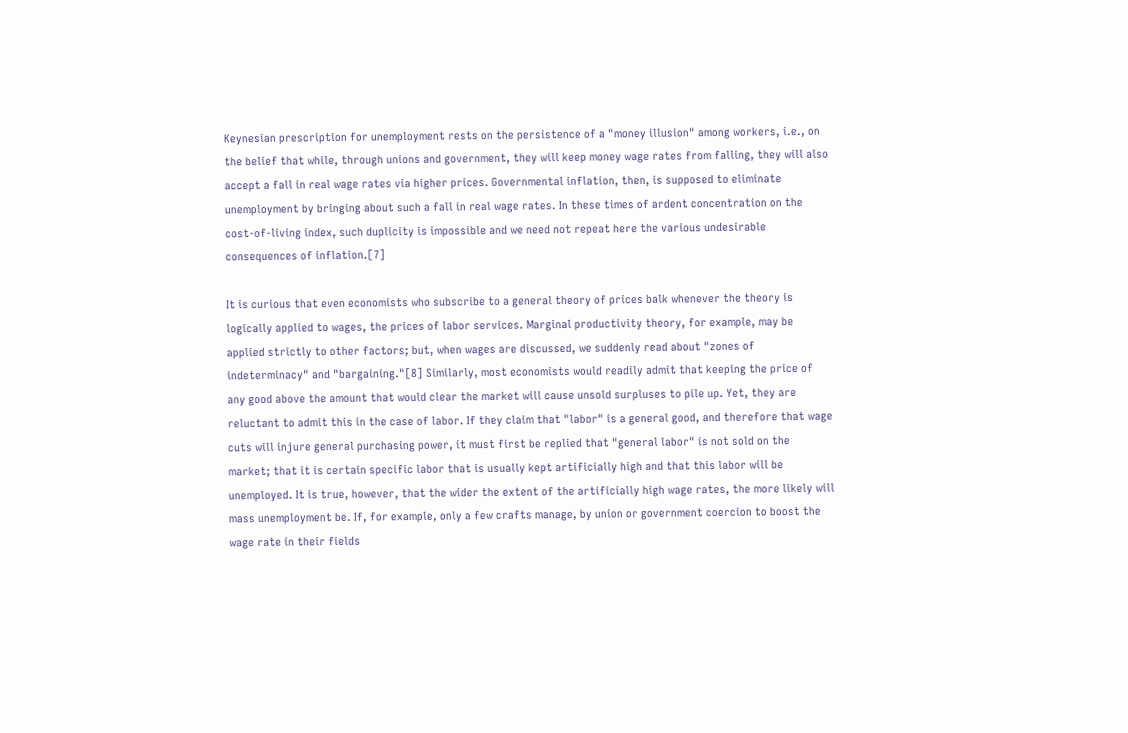Keynesian prescription for unemployment rests on the persistence of a "money illusion" among workers, i.e., on the belief that while, through unions and government, they will keep money wage rates from falling, they will also accept a fall in real wage rates via higher prices. Governmental inflation, then, is supposed to eliminate unemployment by bringing about such a fall in real wage rates. In these times of ardent concentration on the cost-of-living index, such duplicity is impossible and we need not repeat here the various undesirable consequences of inflation.[7]

It is curious that even economists who subscribe to a general theory of prices balk whenever the theory is logically applied to wages, the prices of labor services. Marginal productivity theory, for example, may be applied strictly to other factors; but, when wages are discussed, we suddenly read about "zones of indeterminacy" and "bargaining."[8] Similarly, most economists would readily admit that keeping the price of any good above the amount that would clear the market will cause unsold surpluses to pile up. Yet, they are reluctant to admit this in the case of labor. If they claim that "labor" is a general good, and therefore that wage cuts will injure general purchasing power, it must first be replied that "general labor" is not sold on the market; that it is certain specific labor that is usually kept artificially high and that this labor will be unemployed. It is true, however, that the wider the extent of the artificially high wage rates, the more likely will mass unemployment be. If, for example, only a few crafts manage, by union or government coercion to boost the wage rate in their fields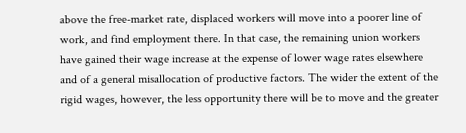above the free-market rate, displaced workers will move into a poorer line of work, and find employment there. In that case, the remaining union workers have gained their wage increase at the expense of lower wage rates elsewhere and of a general misallocation of productive factors. The wider the extent of the rigid wages, however, the less opportunity there will be to move and the greater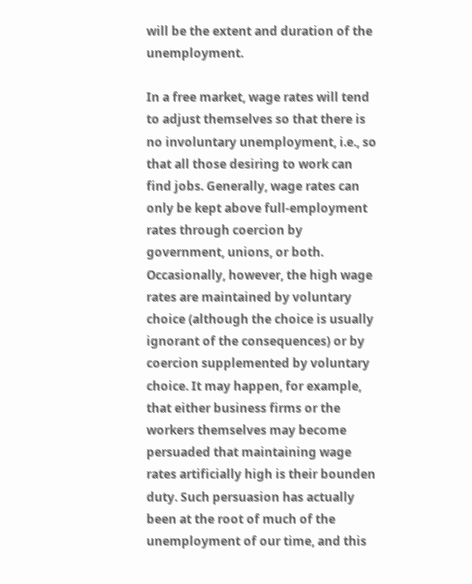will be the extent and duration of the unemployment.

In a free market, wage rates will tend to adjust themselves so that there is no involuntary unemployment, i.e., so that all those desiring to work can find jobs. Generally, wage rates can only be kept above full-employment rates through coercion by government, unions, or both. Occasionally, however, the high wage rates are maintained by voluntary choice (although the choice is usually ignorant of the consequences) or by coercion supplemented by voluntary choice. It may happen, for example, that either business firms or the workers themselves may become persuaded that maintaining wage rates artificially high is their bounden duty. Such persuasion has actually been at the root of much of the unemployment of our time, and this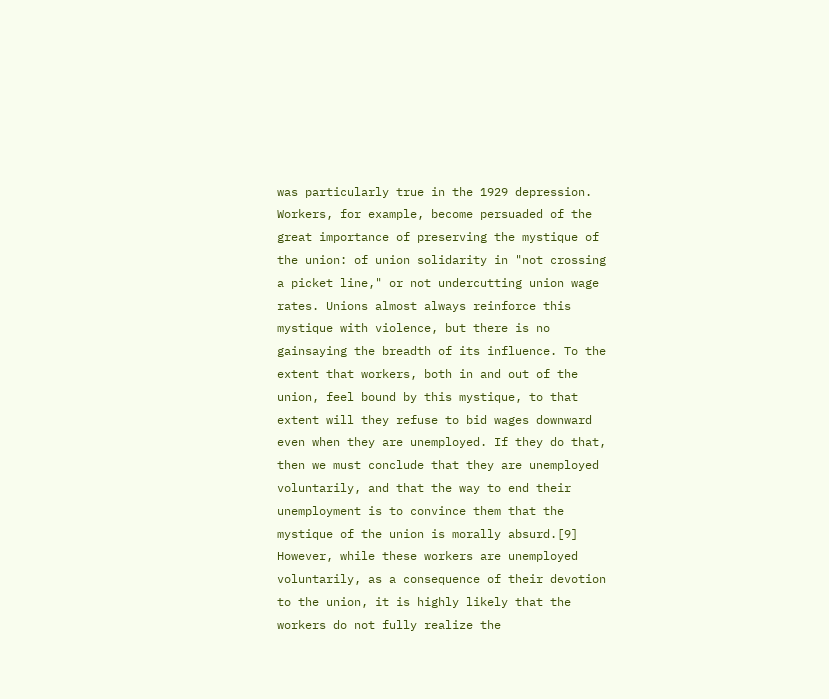was particularly true in the 1929 depression. Workers, for example, become persuaded of the great importance of preserving the mystique of the union: of union solidarity in "not crossing a picket line," or not undercutting union wage rates. Unions almost always reinforce this mystique with violence, but there is no gainsaying the breadth of its influence. To the extent that workers, both in and out of the union, feel bound by this mystique, to that extent will they refuse to bid wages downward even when they are unemployed. If they do that, then we must conclude that they are unemployed voluntarily, and that the way to end their unemployment is to convince them that the mystique of the union is morally absurd.[9] However, while these workers are unemployed voluntarily, as a consequence of their devotion to the union, it is highly likely that the workers do not fully realize the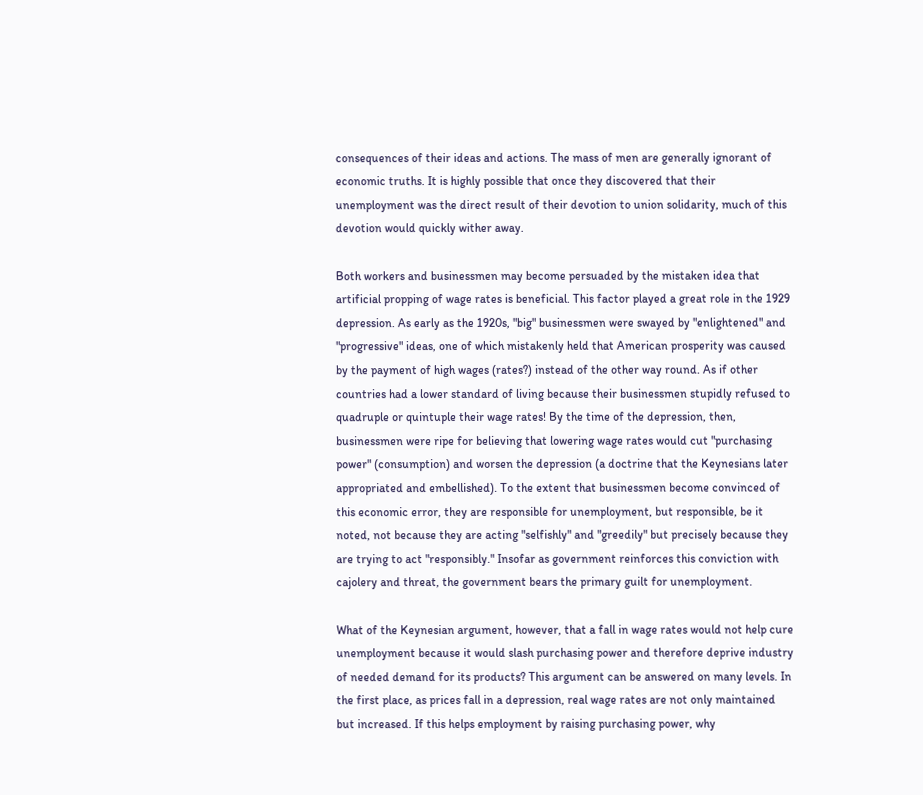consequences of their ideas and actions. The mass of men are generally ignorant of economic truths. It is highly possible that once they discovered that their unemployment was the direct result of their devotion to union solidarity, much of this devotion would quickly wither away.

Both workers and businessmen may become persuaded by the mistaken idea that artificial propping of wage rates is beneficial. This factor played a great role in the 1929 depression. As early as the 1920s, "big" businessmen were swayed by "enlightened" and "progressive" ideas, one of which mistakenly held that American prosperity was caused by the payment of high wages (rates?) instead of the other way round. As if other countries had a lower standard of living because their businessmen stupidly refused to quadruple or quintuple their wage rates! By the time of the depression, then, businessmen were ripe for believing that lowering wage rates would cut "purchasing power" (consumption) and worsen the depression (a doctrine that the Keynesians later appropriated and embellished). To the extent that businessmen become convinced of this economic error, they are responsible for unemployment, but responsible, be it noted, not because they are acting "selfishly" and "greedily" but precisely because they are trying to act "responsibly." Insofar as government reinforces this conviction with cajolery and threat, the government bears the primary guilt for unemployment.

What of the Keynesian argument, however, that a fall in wage rates would not help cure unemployment because it would slash purchasing power and therefore deprive industry of needed demand for its products? This argument can be answered on many levels. In the first place, as prices fall in a depression, real wage rates are not only maintained but increased. If this helps employment by raising purchasing power, why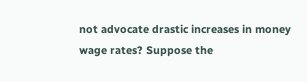not advocate drastic increases in money wage rates? Suppose the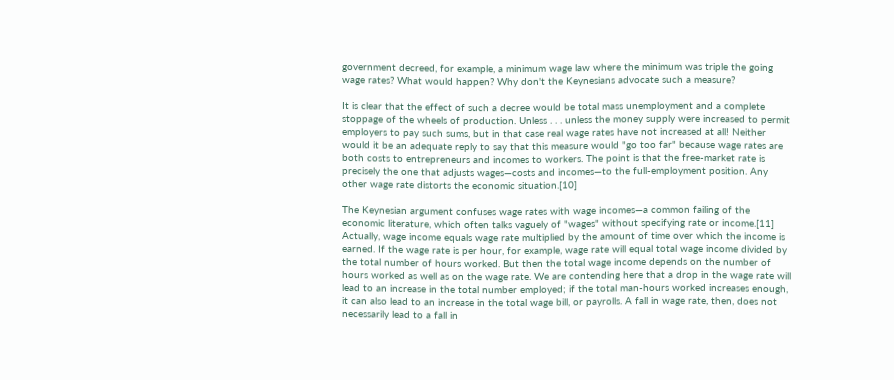government decreed, for example, a minimum wage law where the minimum was triple the going wage rates? What would happen? Why don't the Keynesians advocate such a measure?

It is clear that the effect of such a decree would be total mass unemployment and a complete stoppage of the wheels of production. Unless . . . unless the money supply were increased to permit employers to pay such sums, but in that case real wage rates have not increased at all! Neither would it be an adequate reply to say that this measure would "go too far" because wage rates are both costs to entrepreneurs and incomes to workers. The point is that the free-market rate is precisely the one that adjusts wages—costs and incomes—to the full-employment position. Any other wage rate distorts the economic situation.[10]

The Keynesian argument confuses wage rates with wage incomes—a common failing of the economic literature, which often talks vaguely of "wages" without specifying rate or income.[11] Actually, wage income equals wage rate multiplied by the amount of time over which the income is earned. If the wage rate is per hour, for example, wage rate will equal total wage income divided by the total number of hours worked. But then the total wage income depends on the number of hours worked as well as on the wage rate. We are contending here that a drop in the wage rate will lead to an increase in the total number employed; if the total man-hours worked increases enough, it can also lead to an increase in the total wage bill, or payrolls. A fall in wage rate, then, does not necessarily lead to a fall in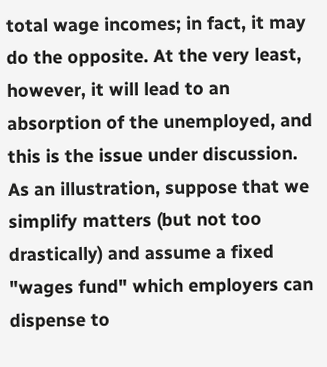total wage incomes; in fact, it may do the opposite. At the very least, however, it will lead to an absorption of the unemployed, and this is the issue under discussion. As an illustration, suppose that we simplify matters (but not too drastically) and assume a fixed "wages fund" which employers can dispense to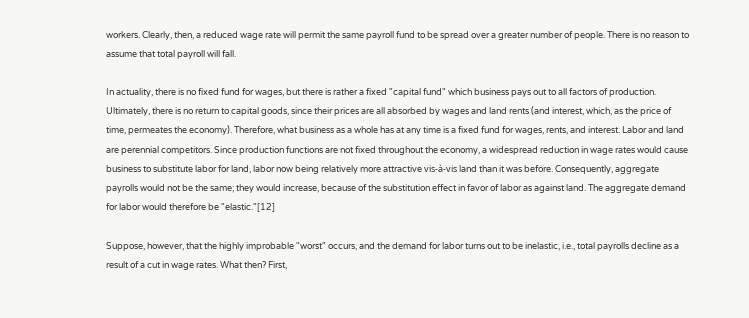workers. Clearly, then, a reduced wage rate will permit the same payroll fund to be spread over a greater number of people. There is no reason to assume that total payroll will fall.

In actuality, there is no fixed fund for wages, but there is rather a fixed "capital fund" which business pays out to all factors of production. Ultimately, there is no return to capital goods, since their prices are all absorbed by wages and land rents (and interest, which, as the price of time, permeates the economy). Therefore, what business as a whole has at any time is a fixed fund for wages, rents, and interest. Labor and land are perennial competitors. Since production functions are not fixed throughout the economy, a widespread reduction in wage rates would cause business to substitute labor for land, labor now being relatively more attractive vis-à-vis land than it was before. Consequently, aggregate payrolls would not be the same; they would increase, because of the substitution effect in favor of labor as against land. The aggregate demand for labor would therefore be "elastic."[12]

Suppose, however, that the highly improbable "worst" occurs, and the demand for labor turns out to be inelastic, i.e., total payrolls decline as a result of a cut in wage rates. What then? First,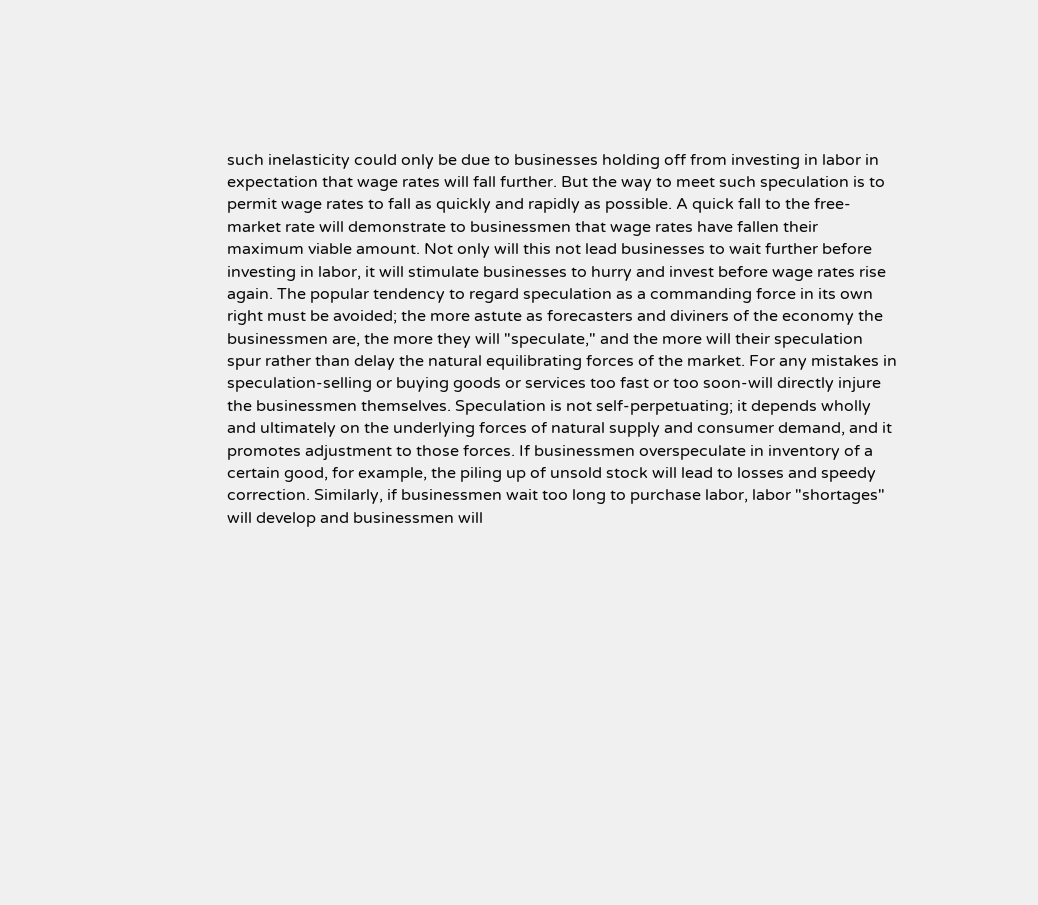such inelasticity could only be due to businesses holding off from investing in labor in expectation that wage rates will fall further. But the way to meet such speculation is to permit wage rates to fall as quickly and rapidly as possible. A quick fall to the free-market rate will demonstrate to businessmen that wage rates have fallen their maximum viable amount. Not only will this not lead businesses to wait further before investing in labor, it will stimulate businesses to hurry and invest before wage rates rise again. The popular tendency to regard speculation as a commanding force in its own right must be avoided; the more astute as forecasters and diviners of the economy the businessmen are, the more they will "speculate," and the more will their speculation spur rather than delay the natural equilibrating forces of the market. For any mistakes in speculation-selling or buying goods or services too fast or too soon-will directly injure the businessmen themselves. Speculation is not self-perpetuating; it depends wholly and ultimately on the underlying forces of natural supply and consumer demand, and it promotes adjustment to those forces. If businessmen overspeculate in inventory of a certain good, for example, the piling up of unsold stock will lead to losses and speedy correction. Similarly, if businessmen wait too long to purchase labor, labor "shortages" will develop and businessmen will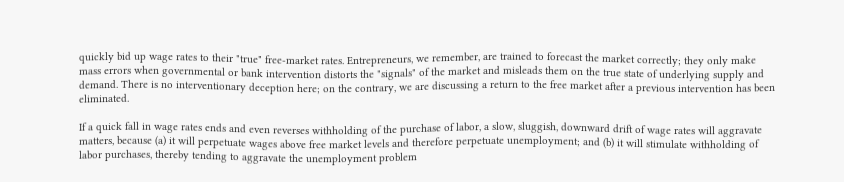quickly bid up wage rates to their "true" free-market rates. Entrepreneurs, we remember, are trained to forecast the market correctly; they only make mass errors when governmental or bank intervention distorts the "signals" of the market and misleads them on the true state of underlying supply and demand. There is no interventionary deception here; on the contrary, we are discussing a return to the free market after a previous intervention has been eliminated.

If a quick fall in wage rates ends and even reverses withholding of the purchase of labor, a slow, sluggish, downward drift of wage rates will aggravate matters, because (a) it will perpetuate wages above free market levels and therefore perpetuate unemployment; and (b) it will stimulate withholding of labor purchases, thereby tending to aggravate the unemployment problem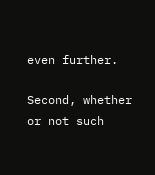even further.

Second, whether or not such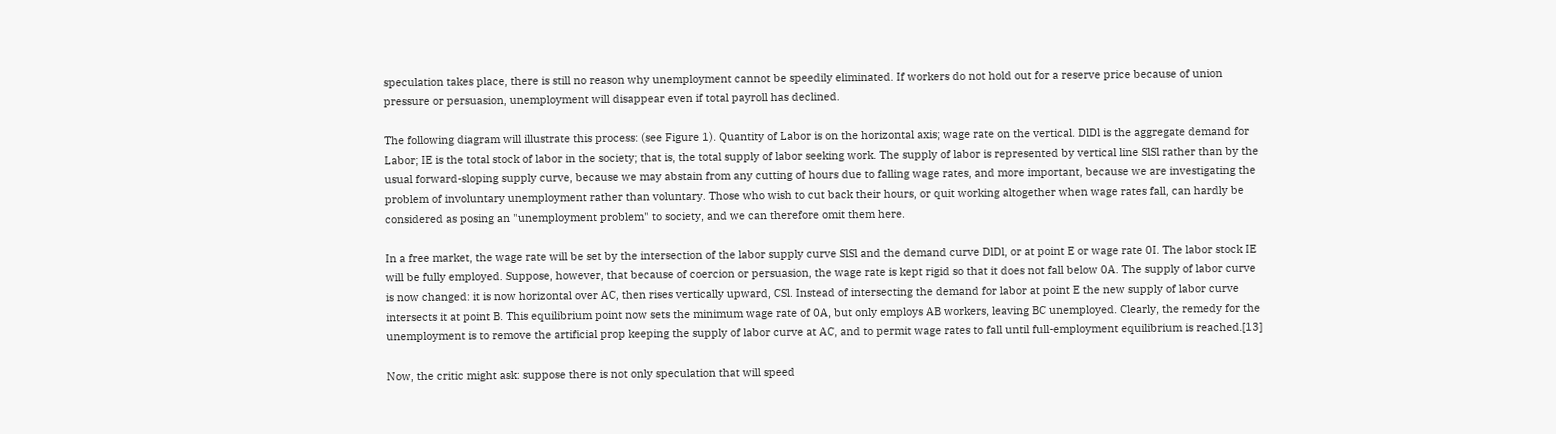speculation takes place, there is still no reason why unemployment cannot be speedily eliminated. If workers do not hold out for a reserve price because of union pressure or persuasion, unemployment will disappear even if total payroll has declined.

The following diagram will illustrate this process: (see Figure 1). Quantity of Labor is on the horizontal axis; wage rate on the vertical. DlDl is the aggregate demand for Labor; IE is the total stock of labor in the society; that is, the total supply of labor seeking work. The supply of labor is represented by vertical line SlSl rather than by the usual forward-sloping supply curve, because we may abstain from any cutting of hours due to falling wage rates, and more important, because we are investigating the problem of involuntary unemployment rather than voluntary. Those who wish to cut back their hours, or quit working altogether when wage rates fall, can hardly be considered as posing an "unemployment problem" to society, and we can therefore omit them here.

In a free market, the wage rate will be set by the intersection of the labor supply curve SlSl and the demand curve DlDl, or at point E or wage rate 0I. The labor stock IE will be fully employed. Suppose, however, that because of coercion or persuasion, the wage rate is kept rigid so that it does not fall below 0A. The supply of labor curve is now changed: it is now horizontal over AC, then rises vertically upward, CSl. Instead of intersecting the demand for labor at point E the new supply of labor curve intersects it at point B. This equilibrium point now sets the minimum wage rate of 0A, but only employs AB workers, leaving BC unemployed. Clearly, the remedy for the unemployment is to remove the artificial prop keeping the supply of labor curve at AC, and to permit wage rates to fall until full-employment equilibrium is reached.[13]

Now, the critic might ask: suppose there is not only speculation that will speed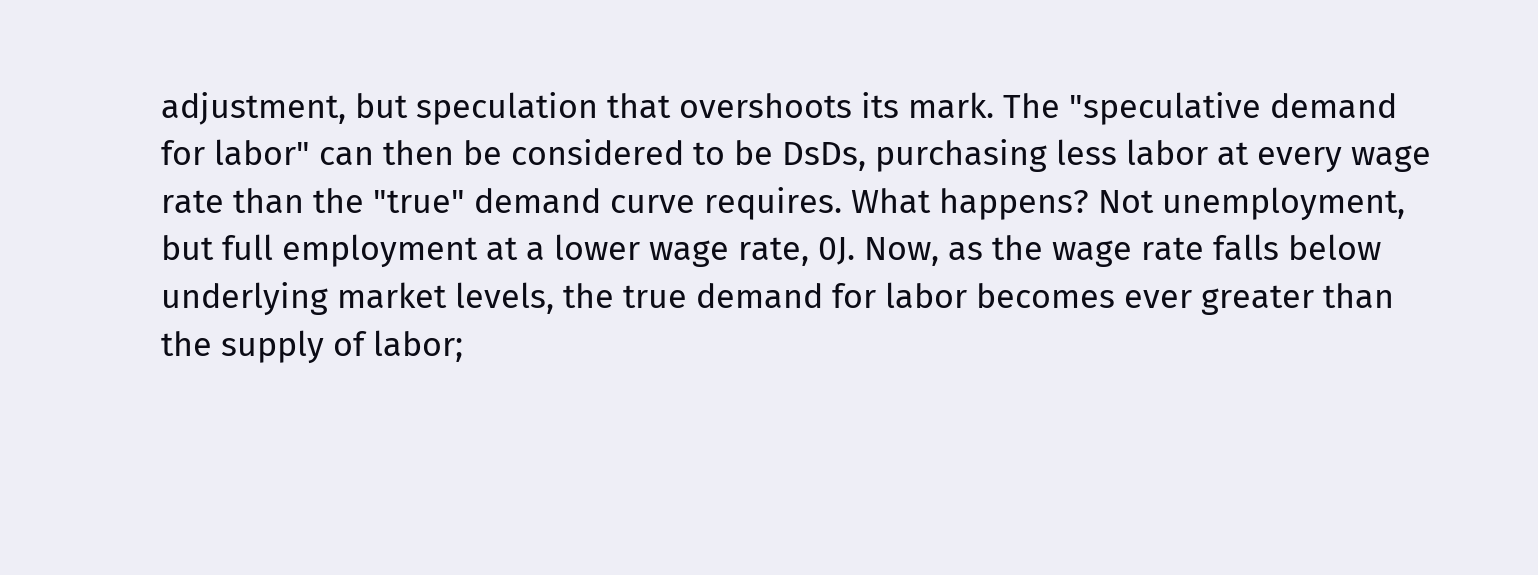adjustment, but speculation that overshoots its mark. The "speculative demand for labor" can then be considered to be DsDs, purchasing less labor at every wage rate than the "true" demand curve requires. What happens? Not unemployment, but full employment at a lower wage rate, 0J. Now, as the wage rate falls below underlying market levels, the true demand for labor becomes ever greater than the supply of labor;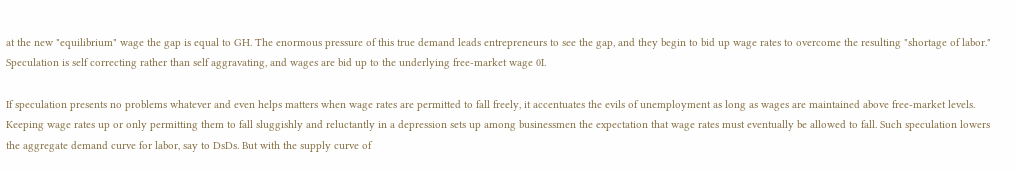at the new "equilibrium" wage the gap is equal to GH. The enormous pressure of this true demand leads entrepreneurs to see the gap, and they begin to bid up wage rates to overcome the resulting "shortage of labor." Speculation is self correcting rather than self aggravating, and wages are bid up to the underlying free-market wage 0I.

If speculation presents no problems whatever and even helps matters when wage rates are permitted to fall freely, it accentuates the evils of unemployment as long as wages are maintained above free-market levels. Keeping wage rates up or only permitting them to fall sluggishly and reluctantly in a depression sets up among businessmen the expectation that wage rates must eventually be allowed to fall. Such speculation lowers the aggregate demand curve for labor, say to DsDs. But with the supply curve of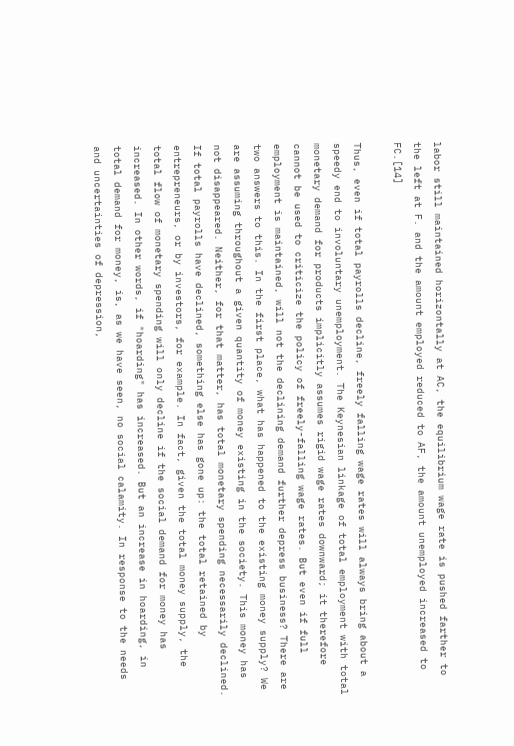labor still maintained horizontally at AC, the equilibrium wage rate is pushed farther to the left at F. and the amount employed reduced to AF, the amount unemployed increased to FC.[14]

Thus, even if total payrolls decline, freely falling wage rates will always bring about a speedy end to involuntary unemployment. The Keynesian linkage of total employment with total monetary demand for products implicitly assumes rigid wage rates downward; it therefore cannot be used to criticize the policy of freely-falling wage rates. But even if full employment is maintained, will not the declining demand further depress business? There are two answers to this. In the first place, what has happened to the existing money supply? We are assuming throughout a given quantity of money existing in the society. This money has not disappeared. Neither, for that matter, has total monetary spending necessarily declined. If total payrolls have declined, something else has gone up: the total retained by entrepreneurs, or by investors, for example. In fact, given the total money supply, the total flow of monetary spending will only decline if the social demand for money has increased. In other words, if "hoarding" has increased. But an increase in hoarding, in total demand for money, is, as we have seen, no social calamity. In response to the needs and uncertainties of depression,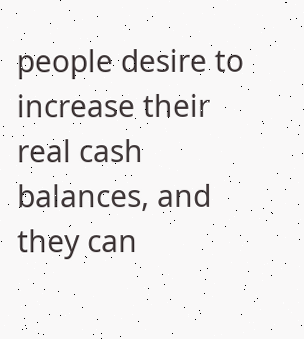people desire to increase their real cash balances, and they can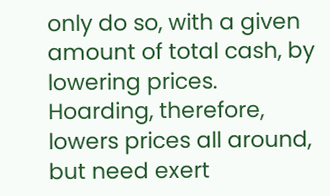only do so, with a given amount of total cash, by lowering prices. Hoarding, therefore, lowers prices all around, but need exert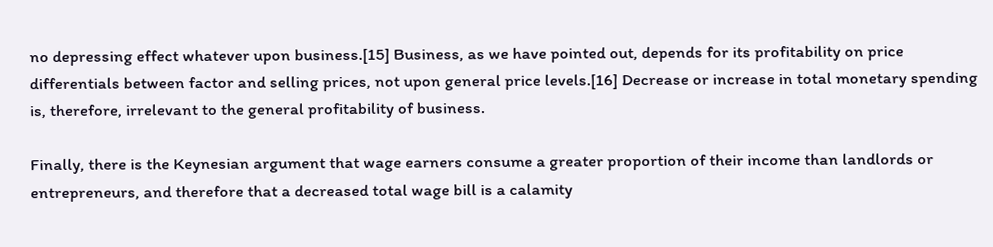no depressing effect whatever upon business.[15] Business, as we have pointed out, depends for its profitability on price differentials between factor and selling prices, not upon general price levels.[16] Decrease or increase in total monetary spending is, therefore, irrelevant to the general profitability of business.

Finally, there is the Keynesian argument that wage earners consume a greater proportion of their income than landlords or entrepreneurs, and therefore that a decreased total wage bill is a calamity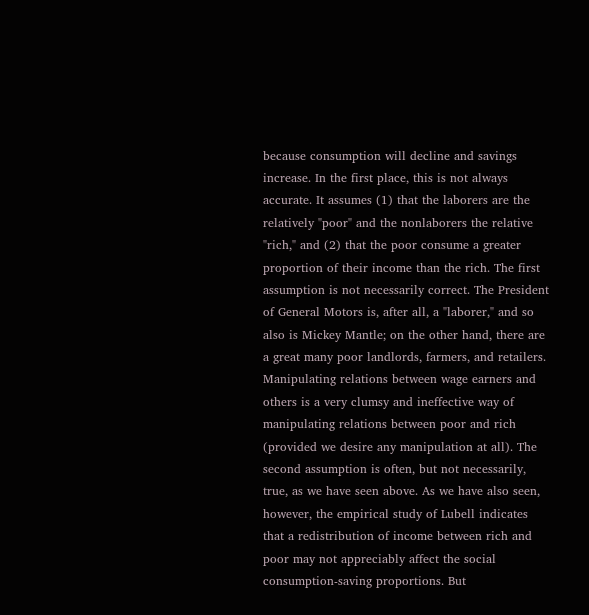because consumption will decline and savings increase. In the first place, this is not always accurate. It assumes (1) that the laborers are the relatively "poor" and the nonlaborers the relative "rich," and (2) that the poor consume a greater proportion of their income than the rich. The first assumption is not necessarily correct. The President of General Motors is, after all, a "laborer," and so also is Mickey Mantle; on the other hand, there are a great many poor landlords, farmers, and retailers. Manipulating relations between wage earners and others is a very clumsy and ineffective way of manipulating relations between poor and rich (provided we desire any manipulation at all). The second assumption is often, but not necessarily, true, as we have seen above. As we have also seen, however, the empirical study of Lubell indicates that a redistribution of income between rich and poor may not appreciably affect the social consumption-saving proportions. But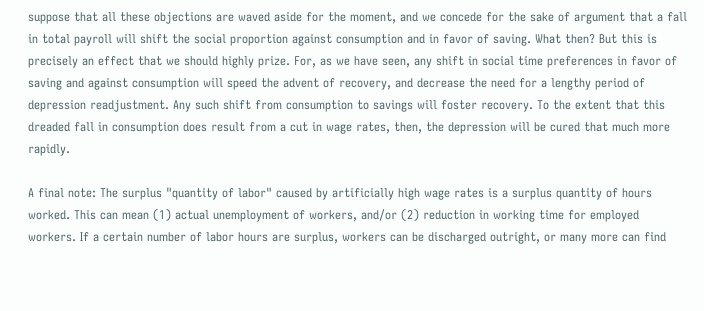suppose that all these objections are waved aside for the moment, and we concede for the sake of argument that a fall in total payroll will shift the social proportion against consumption and in favor of saving. What then? But this is precisely an effect that we should highly prize. For, as we have seen, any shift in social time preferences in favor of saving and against consumption will speed the advent of recovery, and decrease the need for a lengthy period of depression readjustment. Any such shift from consumption to savings will foster recovery. To the extent that this dreaded fall in consumption does result from a cut in wage rates, then, the depression will be cured that much more rapidly.

A final note: The surplus "quantity of labor" caused by artificially high wage rates is a surplus quantity of hours worked. This can mean (1) actual unemployment of workers, and/or (2) reduction in working time for employed workers. If a certain number of labor hours are surplus, workers can be discharged outright, or many more can find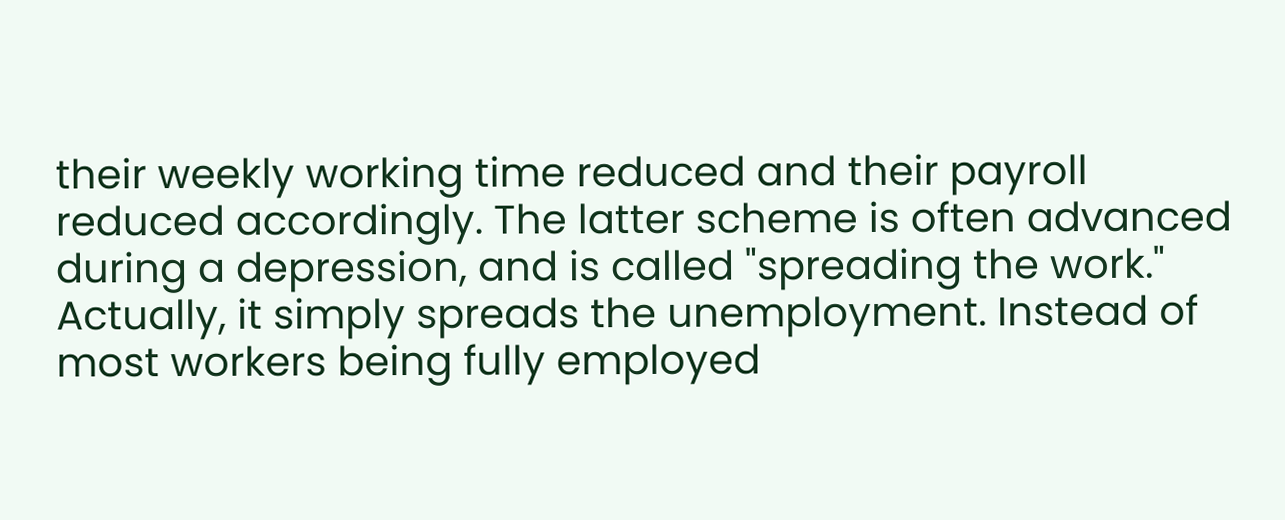their weekly working time reduced and their payroll reduced accordingly. The latter scheme is often advanced during a depression, and is called "spreading the work." Actually, it simply spreads the unemployment. Instead of most workers being fully employed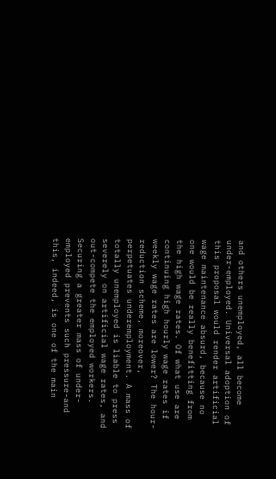and others unemployed, all become under-employed. Universal adoption of this proposal would render artificial wage maintenance absurd, because no one would be really benefitting from the high wage rates. Of what use are continuing high hourly wage rates if weekly wage rates are lower? The hour-reduction scheme, moreover, perpetuates underemployment. A mass of totally unemployed is liable to press severely on artificial wage rates, and out-compete the employed workers. Securing a greater mass of under-employed prevents such pressure-and this, indeed, is one of the main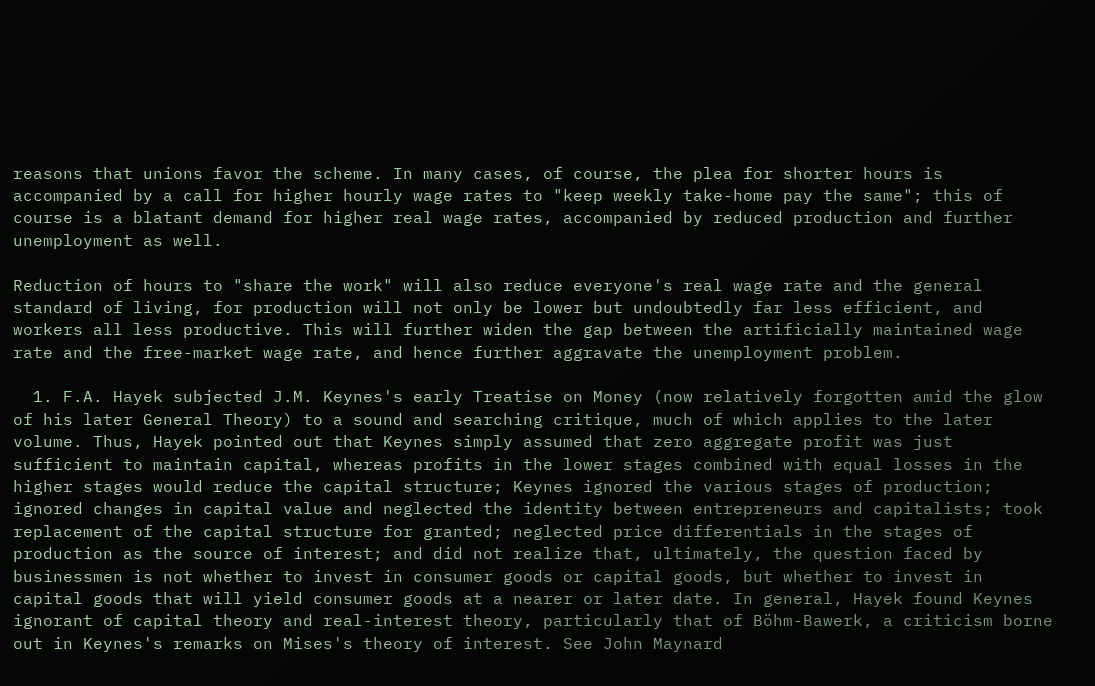reasons that unions favor the scheme. In many cases, of course, the plea for shorter hours is accompanied by a call for higher hourly wage rates to "keep weekly take-home pay the same"; this of course is a blatant demand for higher real wage rates, accompanied by reduced production and further unemployment as well.

Reduction of hours to "share the work" will also reduce everyone's real wage rate and the general standard of living, for production will not only be lower but undoubtedly far less efficient, and workers all less productive. This will further widen the gap between the artificially maintained wage rate and the free-market wage rate, and hence further aggravate the unemployment problem.

  1. F.A. Hayek subjected J.M. Keynes's early Treatise on Money (now relatively forgotten amid the glow of his later General Theory) to a sound and searching critique, much of which applies to the later volume. Thus, Hayek pointed out that Keynes simply assumed that zero aggregate profit was just sufficient to maintain capital, whereas profits in the lower stages combined with equal losses in the higher stages would reduce the capital structure; Keynes ignored the various stages of production; ignored changes in capital value and neglected the identity between entrepreneurs and capitalists; took replacement of the capital structure for granted; neglected price differentials in the stages of production as the source of interest; and did not realize that, ultimately, the question faced by businessmen is not whether to invest in consumer goods or capital goods, but whether to invest in capital goods that will yield consumer goods at a nearer or later date. In general, Hayek found Keynes ignorant of capital theory and real-interest theory, particularly that of Böhm-Bawerk, a criticism borne out in Keynes's remarks on Mises's theory of interest. See John Maynard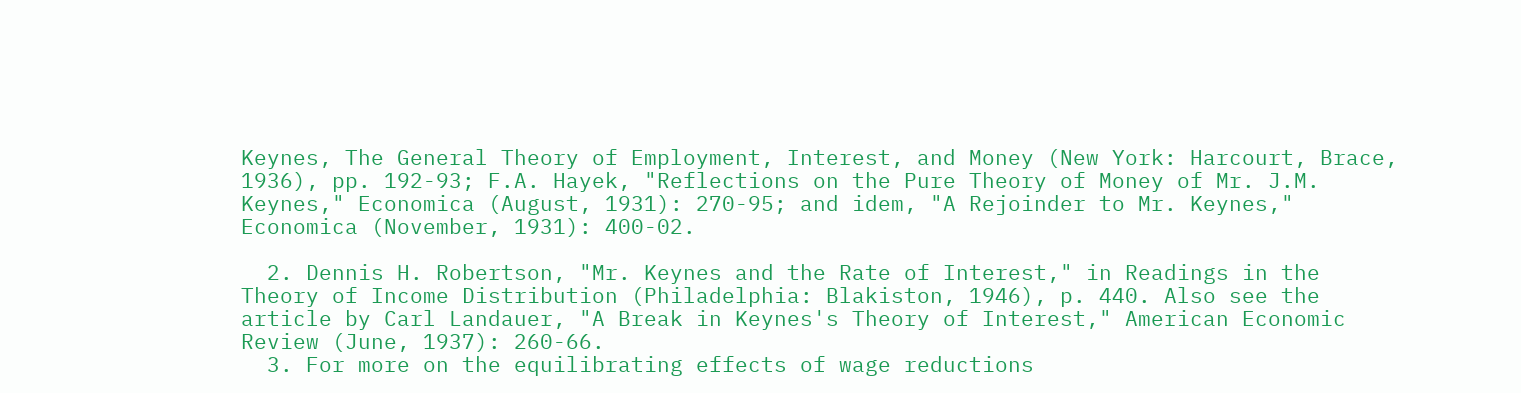Keynes, The General Theory of Employment, Interest, and Money (New York: Harcourt, Brace, 1936), pp. 192-93; F.A. Hayek, "Reflections on the Pure Theory of Money of Mr. J.M. Keynes," Economica (August, 1931): 270-95; and idem, "A Rejoinder to Mr. Keynes," Economica (November, 1931): 400-02.

  2. Dennis H. Robertson, "Mr. Keynes and the Rate of Interest," in Readings in the Theory of Income Distribution (Philadelphia: Blakiston, 1946), p. 440. Also see the article by Carl Landauer, "A Break in Keynes's Theory of Interest," American Economic Review (June, 1937): 260-66.
  3. For more on the equilibrating effects of wage reductions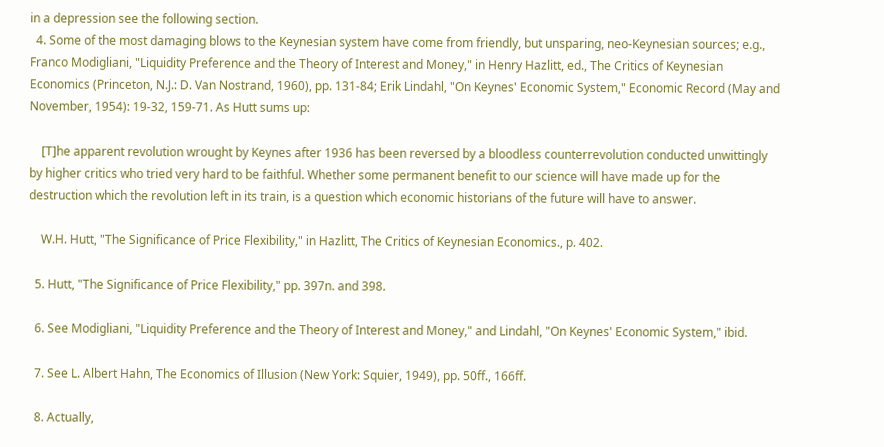in a depression see the following section.
  4. Some of the most damaging blows to the Keynesian system have come from friendly, but unsparing, neo-Keynesian sources; e.g., Franco Modigliani, "Liquidity Preference and the Theory of Interest and Money," in Henry Hazlitt, ed., The Critics of Keynesian Economics (Princeton, N.J.: D. Van Nostrand, 1960), pp. 131-84; Erik Lindahl, "On Keynes' Economic System," Economic Record (May and November, 1954): 19-32, 159-71. As Hutt sums up:

    [T]he apparent revolution wrought by Keynes after 1936 has been reversed by a bloodless counterrevolution conducted unwittingly by higher critics who tried very hard to be faithful. Whether some permanent benefit to our science will have made up for the destruction which the revolution left in its train, is a question which economic historians of the future will have to answer.

    W.H. Hutt, "The Significance of Price Flexibility," in Hazlitt, The Critics of Keynesian Economics., p. 402.

  5. Hutt, "The Significance of Price Flexibility," pp. 397n. and 398.

  6. See Modigliani, "Liquidity Preference and the Theory of Interest and Money," and Lindahl, "On Keynes' Economic System," ibid.

  7. See L. Albert Hahn, The Economics of Illusion (New York: Squier, 1949), pp. 50ff., 166ff.

  8. Actually,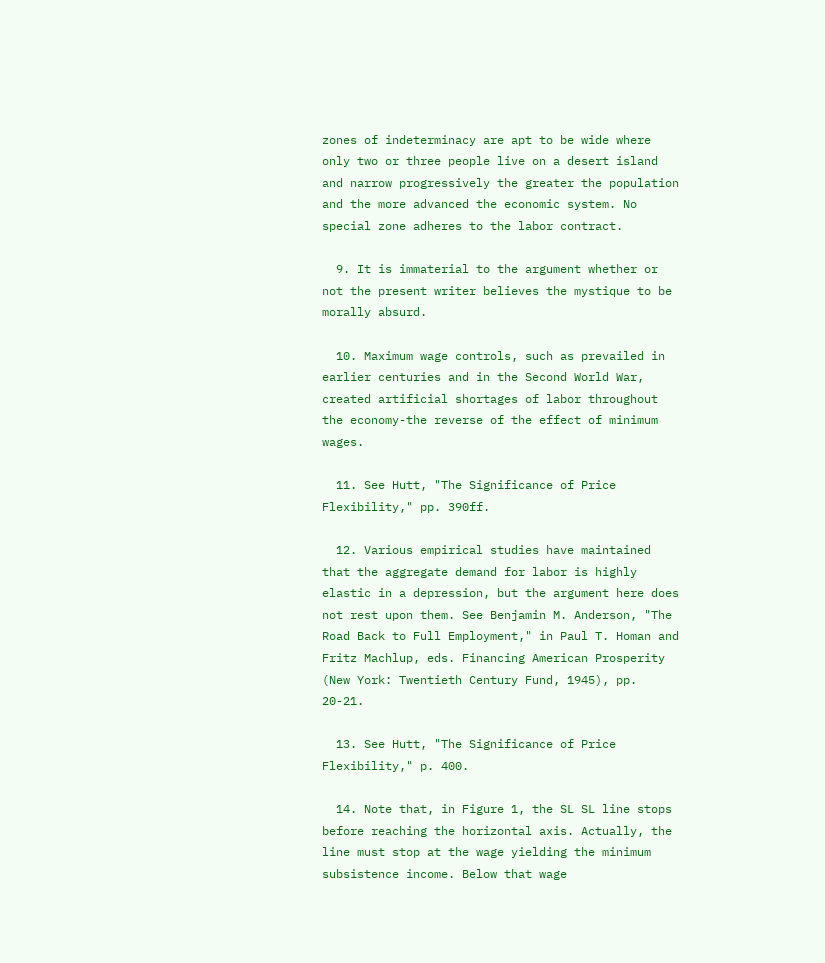zones of indeterminacy are apt to be wide where only two or three people live on a desert island and narrow progressively the greater the population and the more advanced the economic system. No special zone adheres to the labor contract.

  9. It is immaterial to the argument whether or not the present writer believes the mystique to be morally absurd.

  10. Maximum wage controls, such as prevailed in earlier centuries and in the Second World War, created artificial shortages of labor throughout the economy-the reverse of the effect of minimum wages.

  11. See Hutt, "The Significance of Price Flexibility," pp. 390ff.

  12. Various empirical studies have maintained that the aggregate demand for labor is highly elastic in a depression, but the argument here does not rest upon them. See Benjamin M. Anderson, "The Road Back to Full Employment," in Paul T. Homan and Fritz Machlup, eds. Financing American Prosperity (New York: Twentieth Century Fund, 1945), pp. 20-21.

  13. See Hutt, "The Significance of Price Flexibility," p. 400.

  14. Note that, in Figure 1, the SL SL line stops before reaching the horizontal axis. Actually, the line must stop at the wage yielding the minimum subsistence income. Below that wage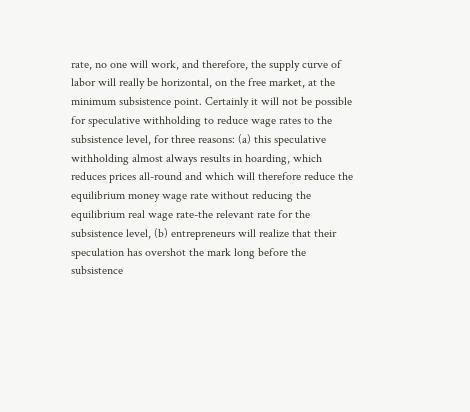rate, no one will work, and therefore, the supply curve of labor will really be horizontal, on the free market, at the minimum subsistence point. Certainly it will not be possible for speculative withholding to reduce wage rates to the subsistence level, for three reasons: (a) this speculative withholding almost always results in hoarding, which reduces prices all-round and which will therefore reduce the equilibrium money wage rate without reducing the equilibrium real wage rate-the relevant rate for the subsistence level, (b) entrepreneurs will realize that their speculation has overshot the mark long before the subsistence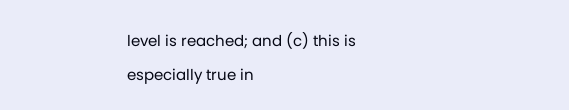level is reached; and (c) this is especially true in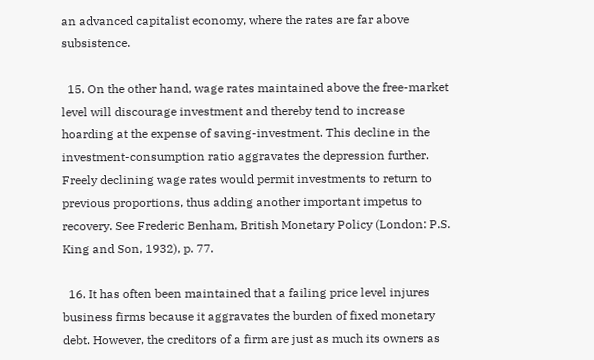an advanced capitalist economy, where the rates are far above subsistence.

  15. On the other hand, wage rates maintained above the free-market level will discourage investment and thereby tend to increase hoarding at the expense of saving-investment. This decline in the investment-consumption ratio aggravates the depression further. Freely declining wage rates would permit investments to return to previous proportions, thus adding another important impetus to recovery. See Frederic Benham, British Monetary Policy (London: P.S. King and Son, 1932), p. 77.

  16. It has often been maintained that a failing price level injures business firms because it aggravates the burden of fixed monetary debt. However, the creditors of a firm are just as much its owners as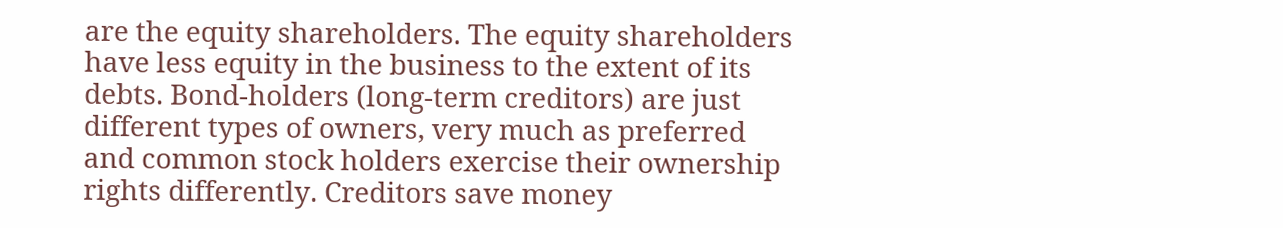are the equity shareholders. The equity shareholders have less equity in the business to the extent of its debts. Bond-holders (long-term creditors) are just different types of owners, very much as preferred and common stock holders exercise their ownership rights differently. Creditors save money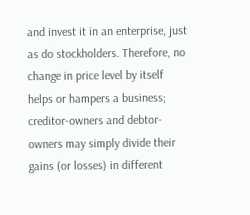and invest it in an enterprise, just as do stockholders. Therefore, no change in price level by itself helps or hampers a business; creditor-owners and debtor-owners may simply divide their gains (or losses) in different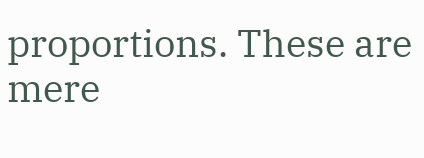proportions. These are mere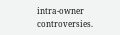intra-owner controversies.